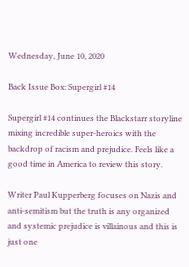Wednesday, June 10, 2020

Back Issue Box: Supergirl #14

Supergirl #14 continues the Blackstarr storyline mixing incredible super-heroics with the backdrop of racism and prejudice. Feels like a good time in America to review this story.

Writer Paul Kupperberg focuses on Nazis and anti-semitism but the truth is any organized and systemic prejudice is villainous and this is just one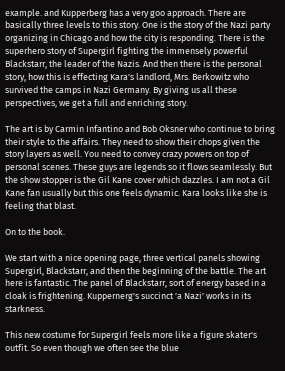example. and Kupperberg has a very goo approach. There are basically three levels to this story. One is the story of the Nazi party organizing in Chicago and how the city is responding. There is the superhero story of Supergirl fighting the immensely powerful Blackstarr, the leader of the Nazis. And then there is the personal story, how this is effecting Kara's landlord, Mrs. Berkowitz who survived the camps in Nazi Germany. By giving us all these perspectives, we get a full and enriching story.

The art is by Carmin Infantino and Bob Oksner who continue to bring their style to the affairs. They need to show their chops given the story layers as well. You need to convey crazy powers on top of personal scenes. These guys are legends so it flows seamlessly. But the show stopper is the Gil Kane cover which dazzles. I am not a Gil Kane fan usually but this one feels dynamic. Kara looks like she is feeling that blast.

On to the book.

We start with a nice opening page, three vertical panels showing Supergirl, Blackstarr, and then the beginning of the battle. The art here is fantastic. The panel of Blackstarr, sort of energy based in a cloak is frightening. Kuppernerg's succinct 'a Nazi' works in its starkness.

This new costume for Supergirl feels more like a figure skater's outfit. So even though we often see the blue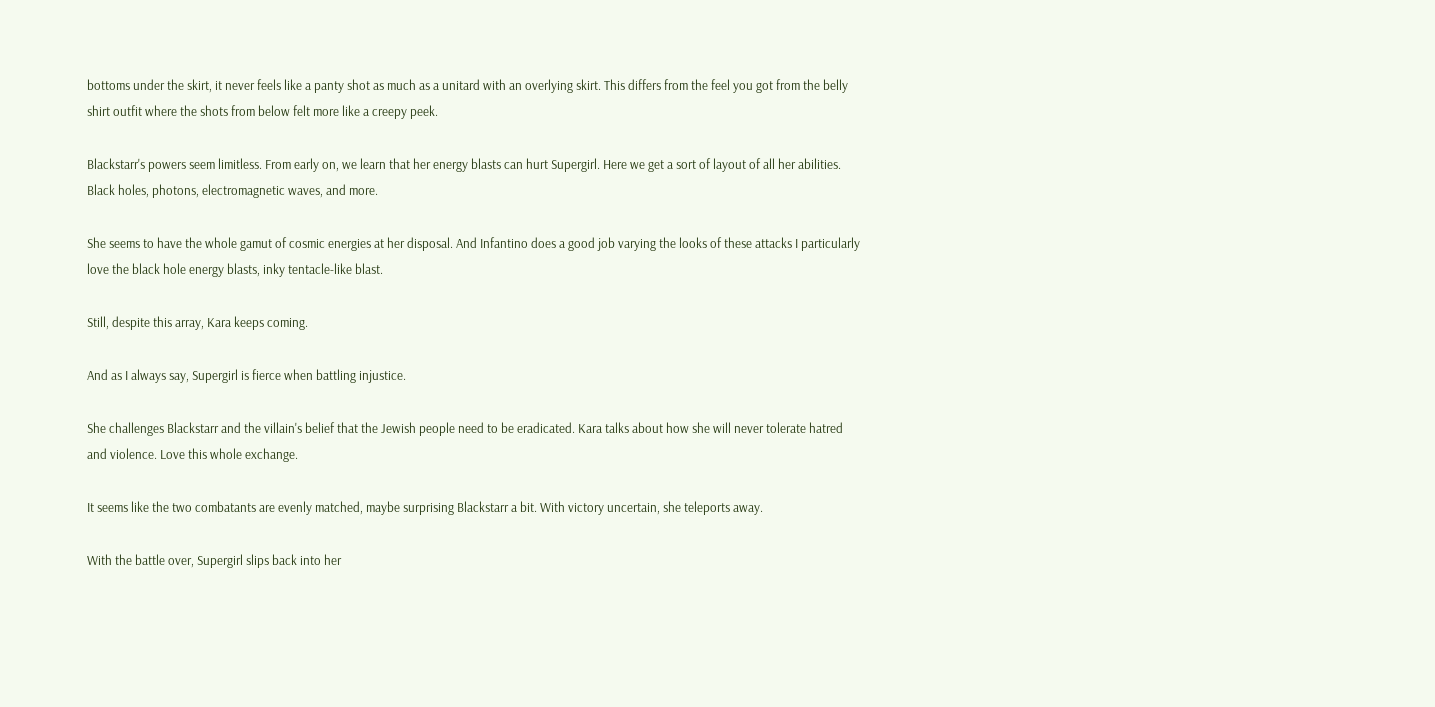bottoms under the skirt, it never feels like a panty shot as much as a unitard with an overlying skirt. This differs from the feel you got from the belly shirt outfit where the shots from below felt more like a creepy peek.

Blackstarr's powers seem limitless. From early on, we learn that her energy blasts can hurt Supergirl. Here we get a sort of layout of all her abilities. Black holes, photons, electromagnetic waves, and more.

She seems to have the whole gamut of cosmic energies at her disposal. And Infantino does a good job varying the looks of these attacks I particularly love the black hole energy blasts, inky tentacle-like blast.

Still, despite this array, Kara keeps coming.

And as I always say, Supergirl is fierce when battling injustice.

She challenges Blackstarr and the villain's belief that the Jewish people need to be eradicated. Kara talks about how she will never tolerate hatred and violence. Love this whole exchange.

It seems like the two combatants are evenly matched, maybe surprising Blackstarr a bit. With victory uncertain, she teleports away.

With the battle over, Supergirl slips back into her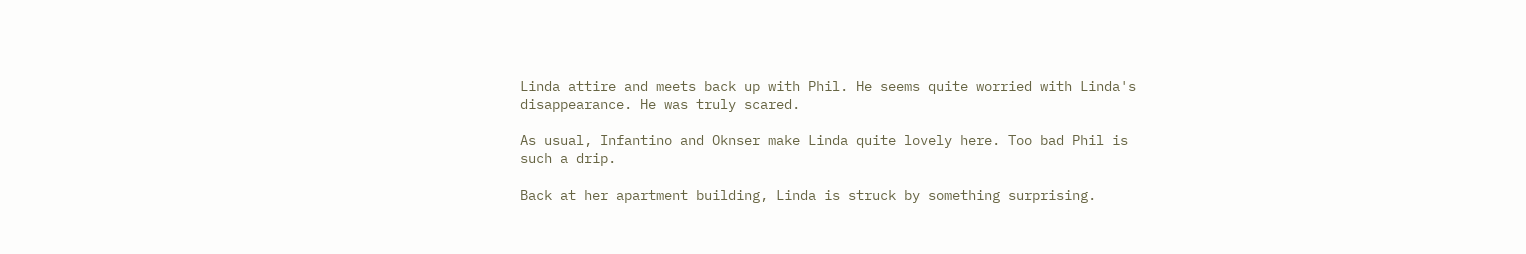Linda attire and meets back up with Phil. He seems quite worried with Linda's disappearance. He was truly scared.

As usual, Infantino and Oknser make Linda quite lovely here. Too bad Phil is such a drip.

Back at her apartment building, Linda is struck by something surprising.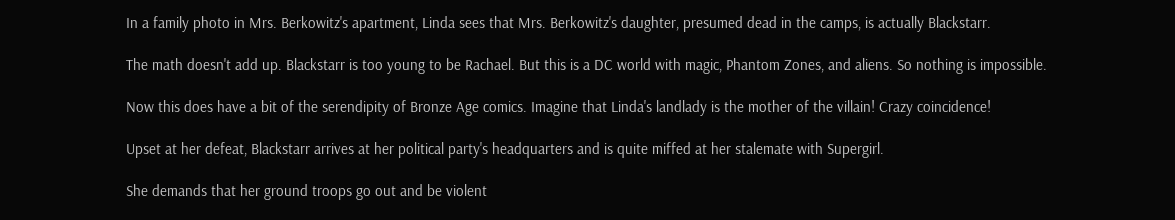In a family photo in Mrs. Berkowitz's apartment, Linda sees that Mrs. Berkowitz's daughter, presumed dead in the camps, is actually Blackstarr.

The math doesn't add up. Blackstarr is too young to be Rachael. But this is a DC world with magic, Phantom Zones, and aliens. So nothing is impossible.

Now this does have a bit of the serendipity of Bronze Age comics. Imagine that Linda's landlady is the mother of the villain! Crazy coincidence!

Upset at her defeat, Blackstarr arrives at her political party's headquarters and is quite miffed at her stalemate with Supergirl.

She demands that her ground troops go out and be violent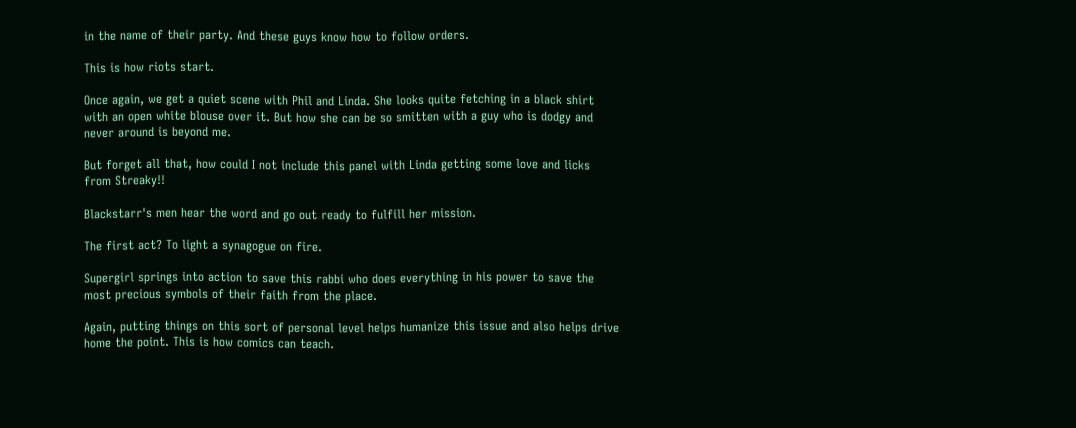in the name of their party. And these guys know how to follow orders.

This is how riots start.

Once again, we get a quiet scene with Phil and Linda. She looks quite fetching in a black shirt with an open white blouse over it. But how she can be so smitten with a guy who is dodgy and never around is beyond me.

But forget all that, how could I not include this panel with Linda getting some love and licks from Streaky!!

Blackstarr's men hear the word and go out ready to fulfill her mission.

The first act? To light a synagogue on fire.

Supergirl springs into action to save this rabbi who does everything in his power to save the most precious symbols of their faith from the place.

Again, putting things on this sort of personal level helps humanize this issue and also helps drive home the point. This is how comics can teach.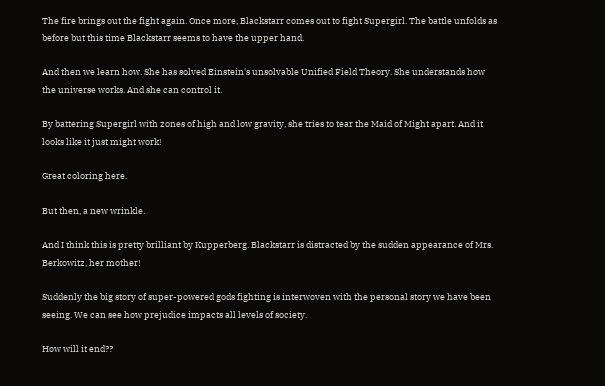The fire brings out the fight again. Once more, Blackstarr comes out to fight Supergirl. The battle unfolds as before but this time Blackstarr seems to have the upper hand.

And then we learn how. She has solved Einstein's unsolvable Unified Field Theory. She understands how the universe works. And she can control it.

By battering Supergirl with zones of high and low gravity, she tries to tear the Maid of Might apart. And it looks like it just might work!

Great coloring here.

But then, a new wrinkle.

And I think this is pretty brilliant by Kupperberg. Blackstarr is distracted by the sudden appearance of Mrs. Berkowitz, her mother!

Suddenly the big story of super-powered gods fighting is interwoven with the personal story we have been seeing. We can see how prejudice impacts all levels of society.

How will it end??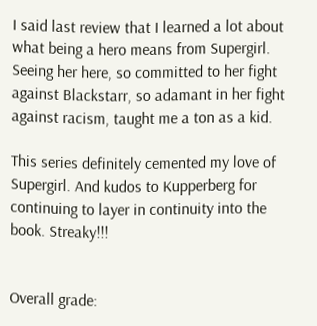I said last review that I learned a lot about what being a hero means from Supergirl. Seeing her here, so committed to her fight against Blackstarr, so adamant in her fight against racism, taught me a ton as a kid.

This series definitely cemented my love of Supergirl. And kudos to Kupperberg for continuing to layer in continuity into the book. Streaky!!!


Overall grade: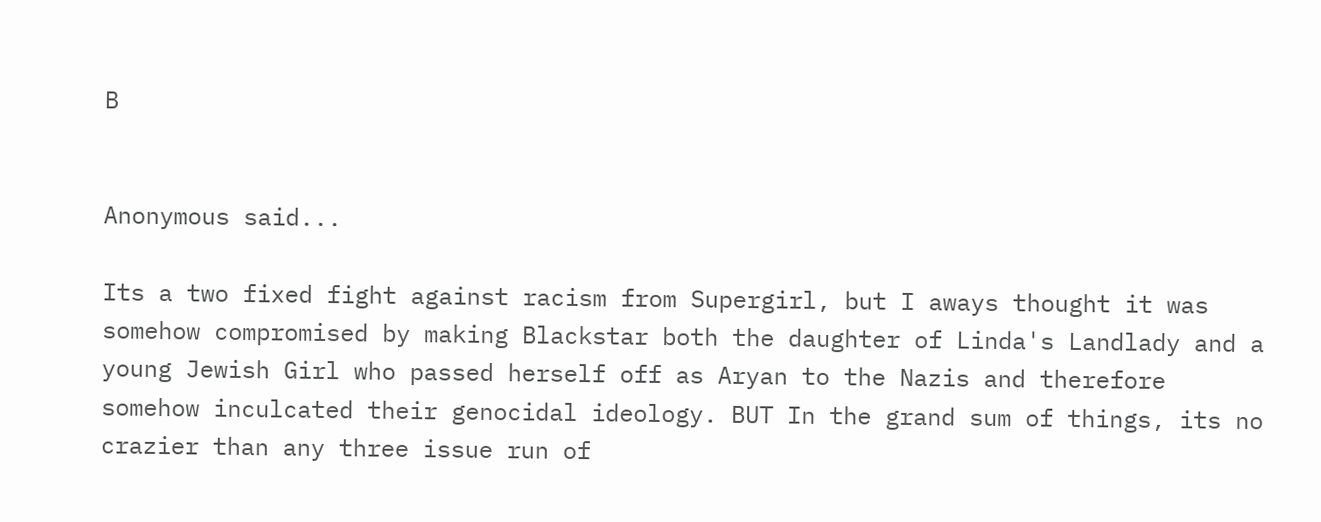B


Anonymous said...

Its a two fixed fight against racism from Supergirl, but I aways thought it was somehow compromised by making Blackstar both the daughter of Linda's Landlady and a young Jewish Girl who passed herself off as Aryan to the Nazis and therefore somehow inculcated their genocidal ideology. BUT In the grand sum of things, its no crazier than any three issue run of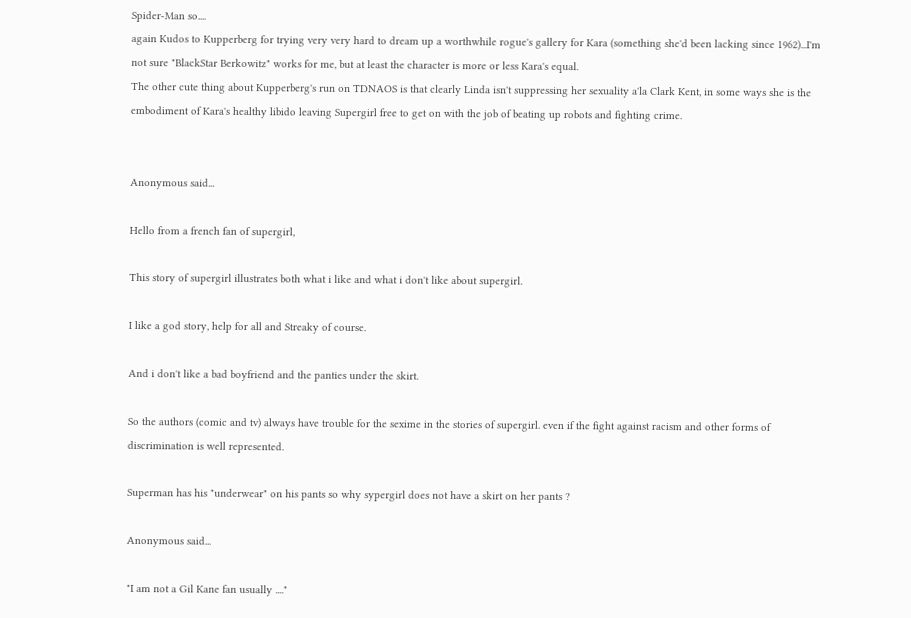Spider-Man so....
again Kudos to Kupperberg for trying very very hard to dream up a worthwhile rogue's gallery for Kara (something she'd been lacking since 1962)...I'm not sure "BlackStar Berkowitz" works for me, but at least the character is more or less Kara's equal.
The other cute thing about Kupperberg's run on TDNAOS is that clearly Linda isn't suppressing her sexuality a'la Clark Kent, in some ways she is the embodiment of Kara's healthy libido leaving Supergirl free to get on with the job of beating up robots and fighting crime.


Anonymous said...

Hello from a french fan of supergirl,

This story of supergirl illustrates both what i like and what i don't like about supergirl.

I like a god story, help for all and Streaky of course.

And i don't like a bad boyfriend and the panties under the skirt.

So the authors (comic and tv) always have trouble for the sexime in the stories of supergirl. even if the fight against racism and other forms of discrimination is well represented.

Superman has his "underwear" on his pants so why sypergirl does not have a skirt on her pants ?

Anonymous said...

"I am not a Gil Kane fan usually ...."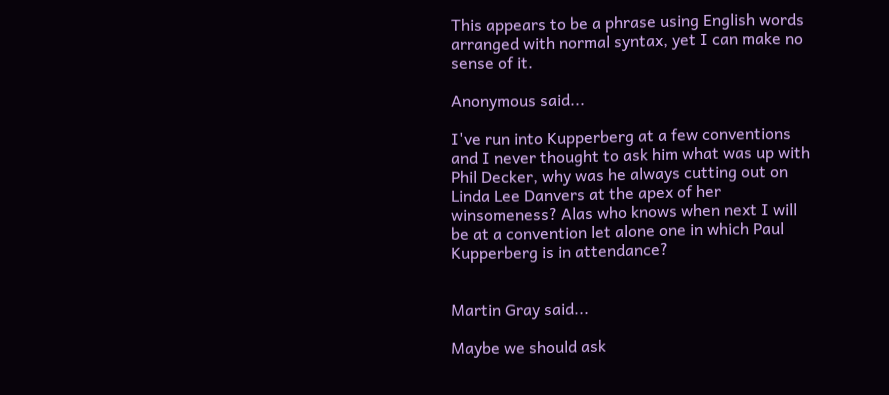This appears to be a phrase using English words arranged with normal syntax, yet I can make no sense of it.

Anonymous said...

I've run into Kupperberg at a few conventions and I never thought to ask him what was up with Phil Decker, why was he always cutting out on Linda Lee Danvers at the apex of her winsomeness? Alas who knows when next I will be at a convention let alone one in which Paul Kupperberg is in attendance?


Martin Gray said...

Maybe we should ask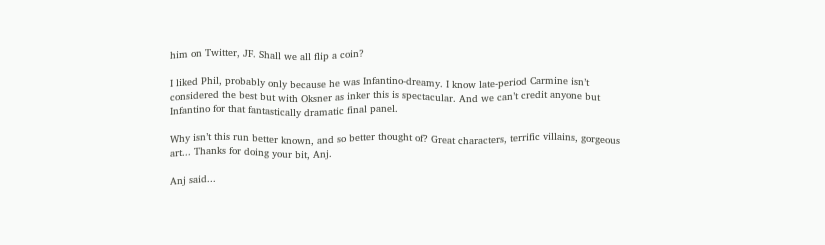him on Twitter, JF. Shall we all flip a coin?

I liked Phil, probably only because he was Infantino-dreamy. I know late-period Carmine isn’t considered the best but with Oksner as inker this is spectacular. And we can’t credit anyone but Infantino for that fantastically dramatic final panel.

Why isn’t this run better known, and so better thought of? Great characters, terrific villains, gorgeous art... Thanks for doing your bit, Anj.

Anj said...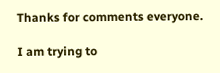Thanks for comments everyone.

I am trying to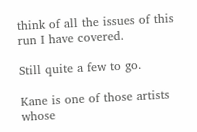think of all the issues of this run I have covered.

Still quite a few to go.

Kane is one of those artists whose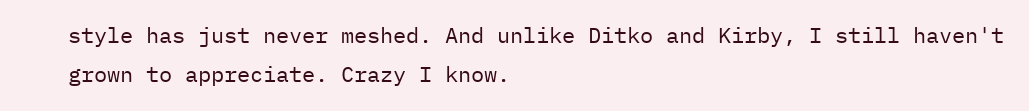style has just never meshed. And unlike Ditko and Kirby, I still haven't grown to appreciate. Crazy I know.